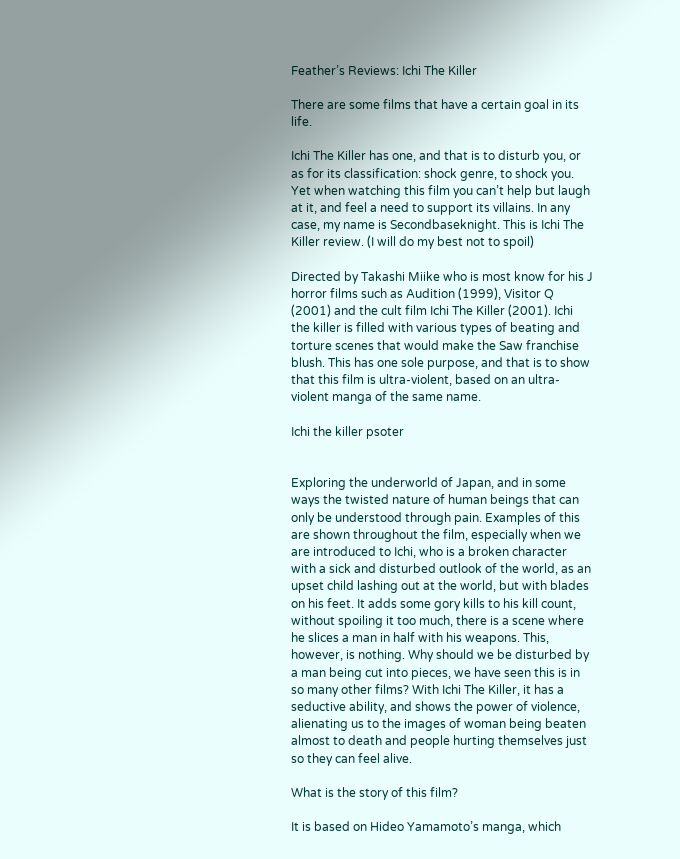Feather’s Reviews: Ichi The Killer

There are some films that have a certain goal in its life.

Ichi The Killer has one, and that is to disturb you, or as for its classification: shock genre, to shock you. Yet when watching this film you can’t help but laugh at it, and feel a need to support its villains. In any case, my name is Secondbaseknight. This is Ichi The Killer review. (I will do my best not to spoil)

Directed by Takashi Miike who is most know for his J horror films such as Audition (1999), Visitor Q (2001) and the cult film Ichi The Killer (2001). Ichi the killer is filled with various types of beating and torture scenes that would make the Saw franchise blush. This has one sole purpose, and that is to show that this film is ultra-violent, based on an ultra-violent manga of the same name.

Ichi the killer psoter


Exploring the underworld of Japan, and in some ways the twisted nature of human beings that can only be understood through pain. Examples of this are shown throughout the film, especially when we are introduced to Ichi, who is a broken character with a sick and disturbed outlook of the world, as an upset child lashing out at the world, but with blades on his feet. It adds some gory kills to his kill count, without spoiling it too much, there is a scene where he slices a man in half with his weapons. This, however, is nothing. Why should we be disturbed by a man being cut into pieces, we have seen this is in so many other films? With Ichi The Killer, it has a seductive ability, and shows the power of violence, alienating us to the images of woman being beaten almost to death and people hurting themselves just so they can feel alive.

What is the story of this film?

It is based on Hideo Yamamoto’s manga, which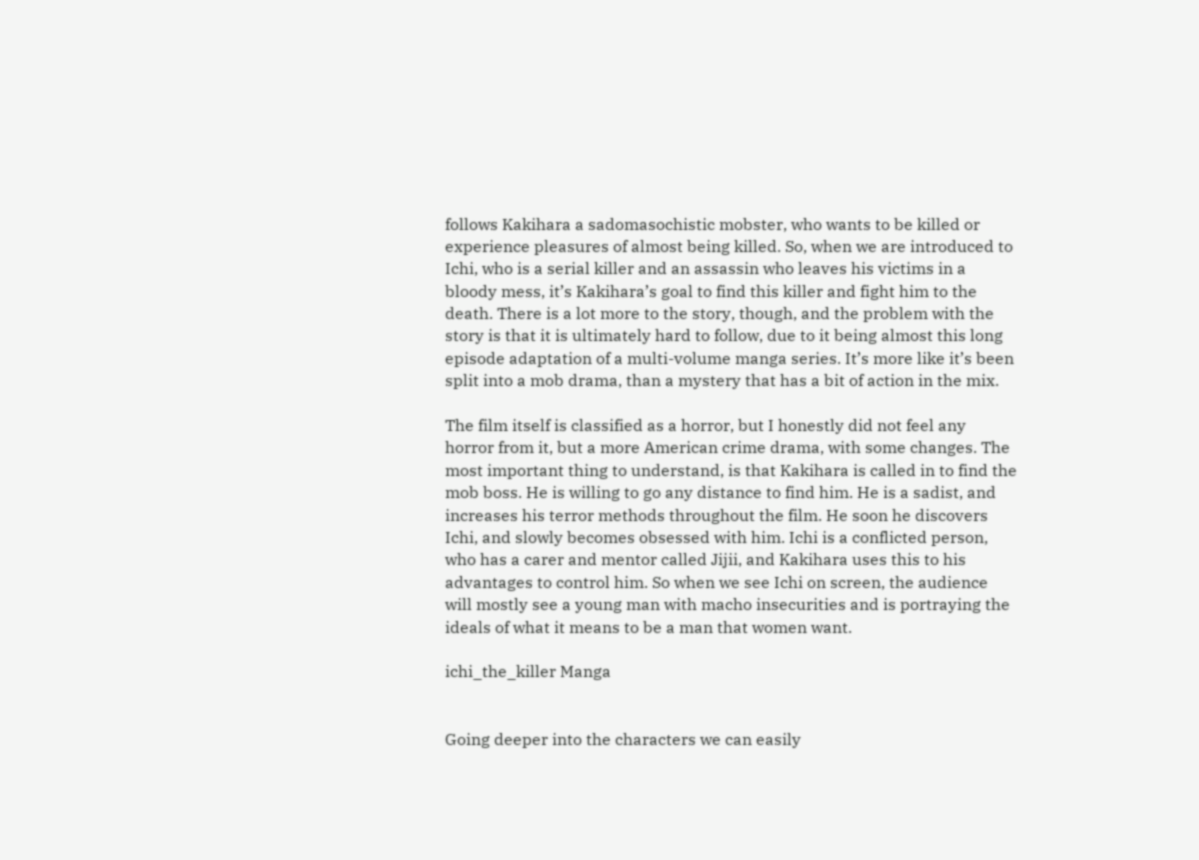follows Kakihara a sadomasochistic mobster, who wants to be killed or experience pleasures of almost being killed. So, when we are introduced to Ichi, who is a serial killer and an assassin who leaves his victims in a bloody mess, it’s Kakihara’s goal to find this killer and fight him to the death. There is a lot more to the story, though, and the problem with the story is that it is ultimately hard to follow, due to it being almost this long episode adaptation of a multi-volume manga series. It’s more like it’s been split into a mob drama, than a mystery that has a bit of action in the mix.

The film itself is classified as a horror, but I honestly did not feel any horror from it, but a more American crime drama, with some changes. The most important thing to understand, is that Kakihara is called in to find the mob boss. He is willing to go any distance to find him. He is a sadist, and increases his terror methods throughout the film. He soon he discovers Ichi, and slowly becomes obsessed with him. Ichi is a conflicted person, who has a carer and mentor called Jijii, and Kakihara uses this to his advantages to control him. So when we see Ichi on screen, the audience will mostly see a young man with macho insecurities and is portraying the ideals of what it means to be a man that women want.

ichi_the_killer Manga


Going deeper into the characters we can easily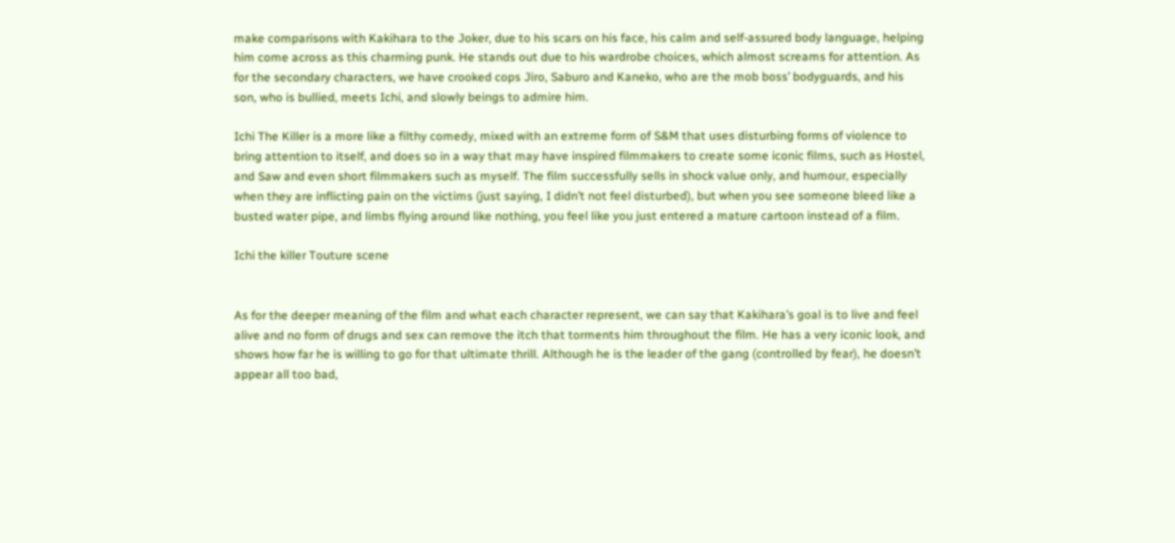make comparisons with Kakihara to the Joker, due to his scars on his face, his calm and self-assured body language, helping him come across as this charming punk. He stands out due to his wardrobe choices, which almost screams for attention. As for the secondary characters, we have crooked cops Jiro, Saburo and Kaneko, who are the mob boss’ bodyguards, and his son, who is bullied, meets Ichi, and slowly beings to admire him.

Ichi The Killer is a more like a filthy comedy, mixed with an extreme form of S&M that uses disturbing forms of violence to bring attention to itself, and does so in a way that may have inspired filmmakers to create some iconic films, such as Hostel, and Saw and even short filmmakers such as myself. The film successfully sells in shock value only, and humour, especially when they are inflicting pain on the victims (just saying, I didn’t not feel disturbed), but when you see someone bleed like a busted water pipe, and limbs flying around like nothing, you feel like you just entered a mature cartoon instead of a film.

Ichi the killer Touture scene


As for the deeper meaning of the film and what each character represent, we can say that Kakihara’s goal is to live and feel alive and no form of drugs and sex can remove the itch that torments him throughout the film. He has a very iconic look, and shows how far he is willing to go for that ultimate thrill. Although he is the leader of the gang (controlled by fear), he doesn’t appear all too bad,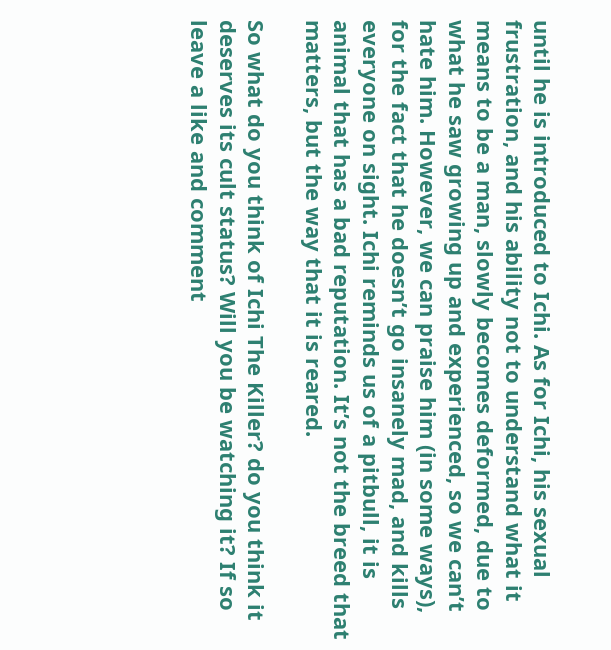until he is introduced to Ichi. As for Ichi, his sexual frustration, and his ability not to understand what it means to be a man, slowly becomes deformed, due to what he saw growing up and experienced, so we can’t hate him. However, we can praise him (in some ways), for the fact that he doesn’t go insanely mad, and kills everyone on sight. Ichi reminds us of a pitbull, it is animal that has a bad reputation. It’s not the breed that matters, but the way that it is reared.

So what do you think of Ichi The Killer? do you think it deserves its cult status? Will you be watching it? If so leave a like and comment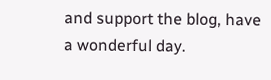and support the blog, have a wonderful day.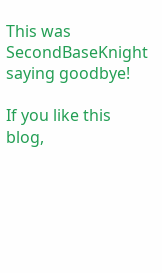This was SecondBaseKnight saying goodbye!

If you like this blog,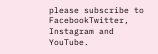please subscribe to FacebookTwitter, Instagram and YouTube.